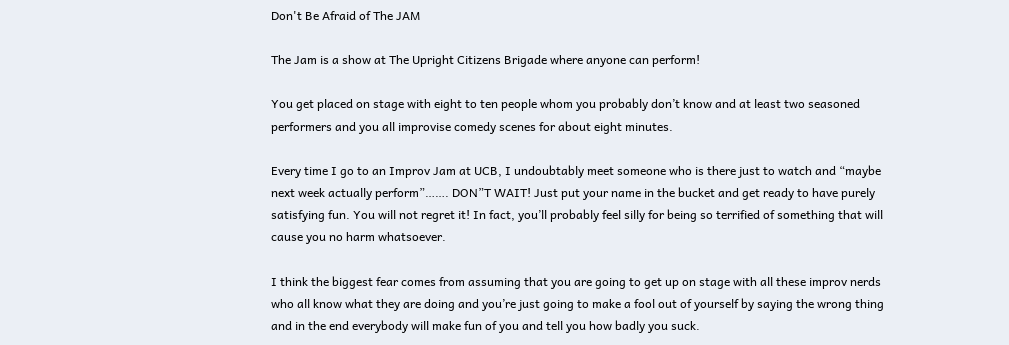Don't Be Afraid of The JAM

The Jam is a show at The Upright Citizens Brigade where anyone can perform!

You get placed on stage with eight to ten people whom you probably don’t know and at least two seasoned performers and you all improvise comedy scenes for about eight minutes.

Every time I go to an Improv Jam at UCB, I undoubtably meet someone who is there just to watch and “maybe next week actually perform”……. DON”T WAIT! Just put your name in the bucket and get ready to have purely satisfying fun. You will not regret it! In fact, you’ll probably feel silly for being so terrified of something that will cause you no harm whatsoever.

I think the biggest fear comes from assuming that you are going to get up on stage with all these improv nerds who all know what they are doing and you’re just going to make a fool out of yourself by saying the wrong thing and in the end everybody will make fun of you and tell you how badly you suck.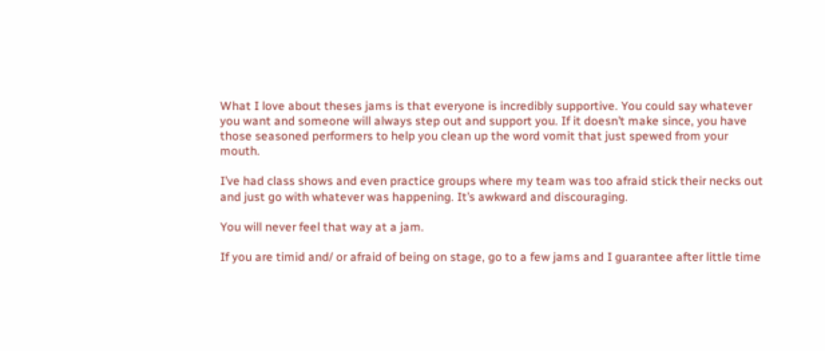What I love about theses jams is that everyone is incredibly supportive. You could say whatever you want and someone will always step out and support you. If it doesn’t make since, you have those seasoned performers to help you clean up the word vomit that just spewed from your mouth.

I’ve had class shows and even practice groups where my team was too afraid stick their necks out and just go with whatever was happening. It’s awkward and discouraging.

You will never feel that way at a jam.

If you are timid and/ or afraid of being on stage, go to a few jams and I guarantee after little time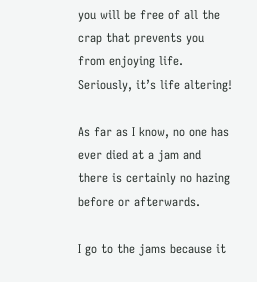you will be free of all the crap that prevents you from enjoying life. Seriously, it’s life altering!

As far as I know, no one has ever died at a jam and there is certainly no hazing before or afterwards.

I go to the jams because it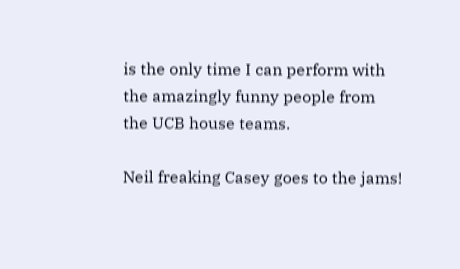is the only time I can perform with the amazingly funny people from the UCB house teams.

Neil freaking Casey goes to the jams!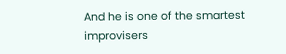And he is one of the smartest improvisers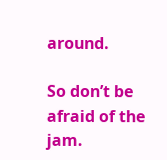around.

So don’t be afraid of the jam.